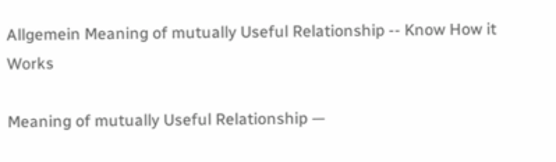Allgemein Meaning of mutually Useful Relationship -- Know How it Works

Meaning of mutually Useful Relationship —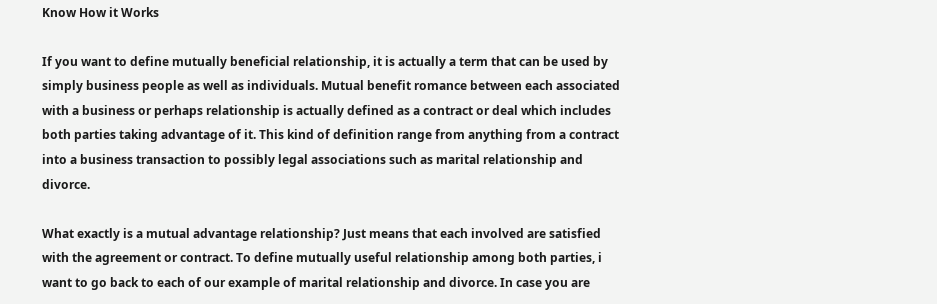Know How it Works

If you want to define mutually beneficial relationship, it is actually a term that can be used by simply business people as well as individuals. Mutual benefit romance between each associated with a business or perhaps relationship is actually defined as a contract or deal which includes both parties taking advantage of it. This kind of definition range from anything from a contract into a business transaction to possibly legal associations such as marital relationship and divorce.

What exactly is a mutual advantage relationship? Just means that each involved are satisfied with the agreement or contract. To define mutually useful relationship among both parties, i want to go back to each of our example of marital relationship and divorce. In case you are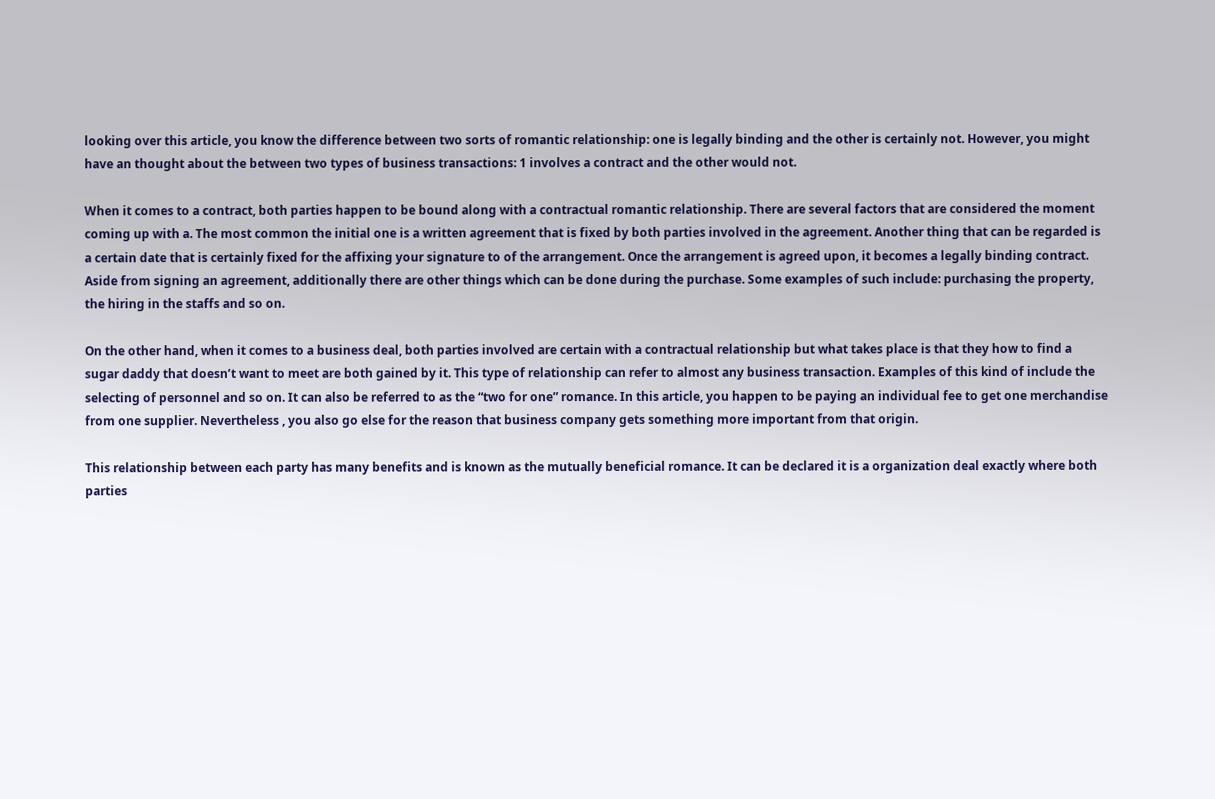looking over this article, you know the difference between two sorts of romantic relationship: one is legally binding and the other is certainly not. However, you might have an thought about the between two types of business transactions: 1 involves a contract and the other would not.

When it comes to a contract, both parties happen to be bound along with a contractual romantic relationship. There are several factors that are considered the moment coming up with a. The most common the initial one is a written agreement that is fixed by both parties involved in the agreement. Another thing that can be regarded is a certain date that is certainly fixed for the affixing your signature to of the arrangement. Once the arrangement is agreed upon, it becomes a legally binding contract. Aside from signing an agreement, additionally there are other things which can be done during the purchase. Some examples of such include: purchasing the property, the hiring in the staffs and so on.

On the other hand, when it comes to a business deal, both parties involved are certain with a contractual relationship but what takes place is that they how to find a sugar daddy that doesn’t want to meet are both gained by it. This type of relationship can refer to almost any business transaction. Examples of this kind of include the selecting of personnel and so on. It can also be referred to as the “two for one” romance. In this article, you happen to be paying an individual fee to get one merchandise from one supplier. Nevertheless , you also go else for the reason that business company gets something more important from that origin.

This relationship between each party has many benefits and is known as the mutually beneficial romance. It can be declared it is a organization deal exactly where both parties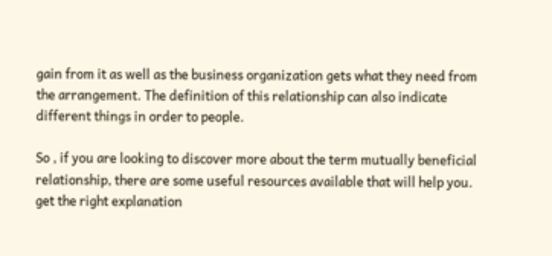gain from it as well as the business organization gets what they need from the arrangement. The definition of this relationship can also indicate different things in order to people.

So , if you are looking to discover more about the term mutually beneficial relationship, there are some useful resources available that will help you. get the right explanation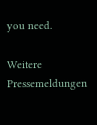you need.

Weitere Pressemeldungen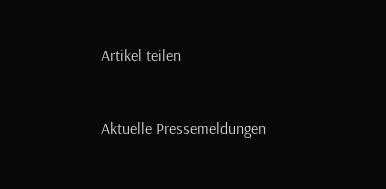Artikel teilen


Aktuelle Pressemeldungen